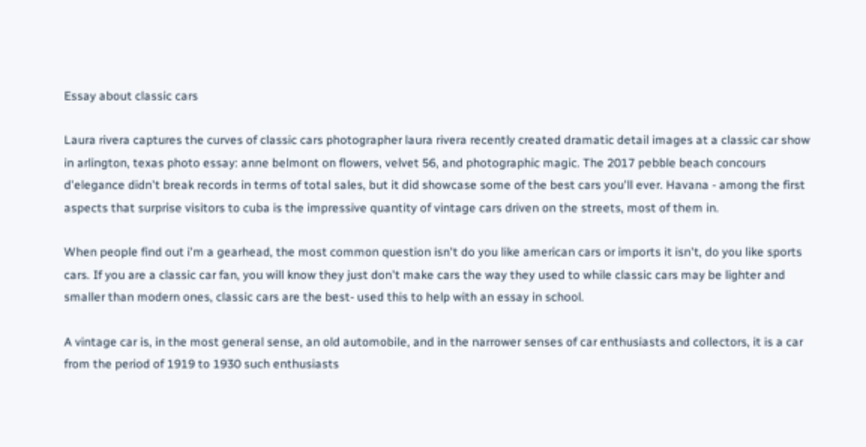Essay about classic cars

Laura rivera captures the curves of classic cars photographer laura rivera recently created dramatic detail images at a classic car show in arlington, texas photo essay: anne belmont on flowers, velvet 56, and photographic magic. The 2017 pebble beach concours d'elegance didn't break records in terms of total sales, but it did showcase some of the best cars you'll ever. Havana - among the first aspects that surprise visitors to cuba is the impressive quantity of vintage cars driven on the streets, most of them in.

When people find out i'm a gearhead, the most common question isn't do you like american cars or imports it isn't, do you like sports cars. If you are a classic car fan, you will know they just don't make cars the way they used to while classic cars may be lighter and smaller than modern ones, classic cars are the best- used this to help with an essay in school.

A vintage car is, in the most general sense, an old automobile, and in the narrower senses of car enthusiasts and collectors, it is a car from the period of 1919 to 1930 such enthusiasts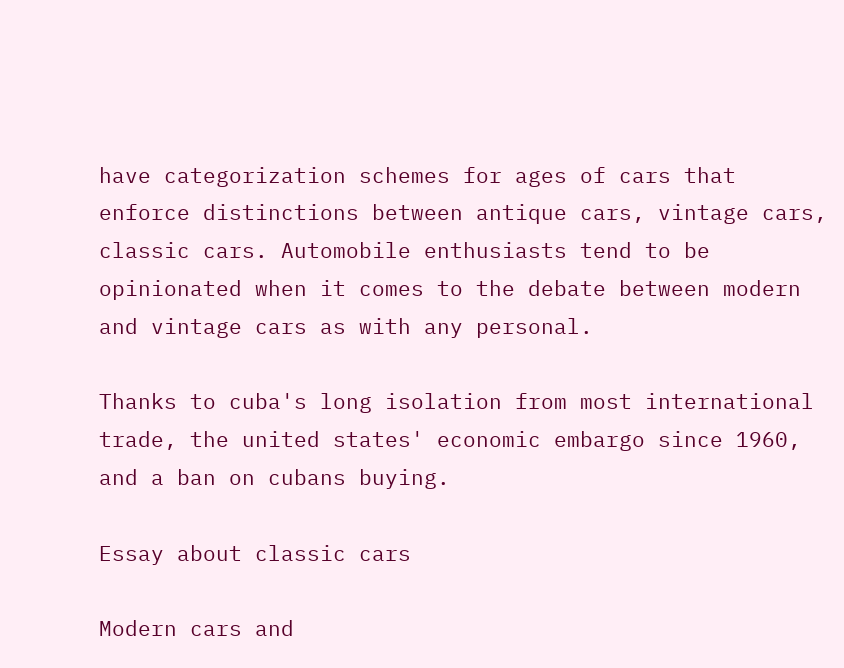have categorization schemes for ages of cars that enforce distinctions between antique cars, vintage cars, classic cars. Automobile enthusiasts tend to be opinionated when it comes to the debate between modern and vintage cars as with any personal.

Thanks to cuba's long isolation from most international trade, the united states' economic embargo since 1960, and a ban on cubans buying.

Essay about classic cars

Modern cars and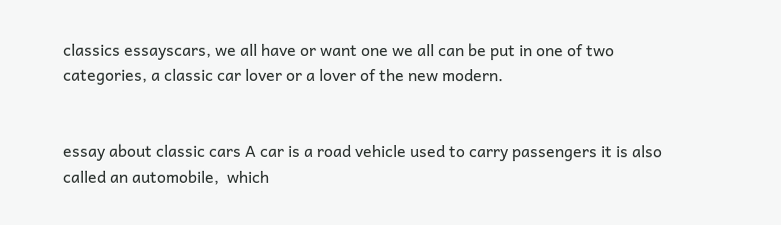classics essayscars, we all have or want one we all can be put in one of two categories, a classic car lover or a lover of the new modern.


essay about classic cars A car is a road vehicle used to carry passengers it is also called an automobile,  which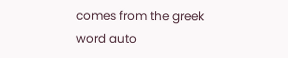comes from the greek word auto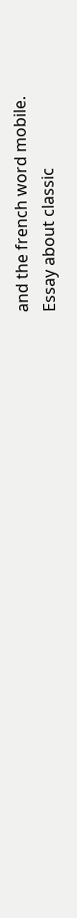and the french word mobile.
Essay about classic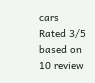cars
Rated 3/5 based on 10 review